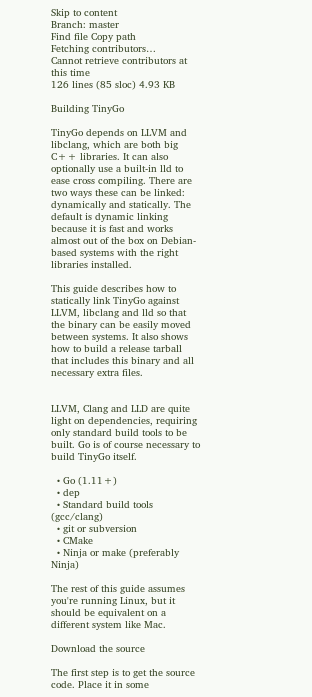Skip to content
Branch: master
Find file Copy path
Fetching contributors…
Cannot retrieve contributors at this time
126 lines (85 sloc) 4.93 KB

Building TinyGo

TinyGo depends on LLVM and libclang, which are both big C++ libraries. It can also optionally use a built-in lld to ease cross compiling. There are two ways these can be linked: dynamically and statically. The default is dynamic linking because it is fast and works almost out of the box on Debian-based systems with the right libraries installed.

This guide describes how to statically link TinyGo against LLVM, libclang and lld so that the binary can be easily moved between systems. It also shows how to build a release tarball that includes this binary and all necessary extra files.


LLVM, Clang and LLD are quite light on dependencies, requiring only standard build tools to be built. Go is of course necessary to build TinyGo itself.

  • Go (1.11+)
  • dep
  • Standard build tools (gcc/clang)
  • git or subversion
  • CMake
  • Ninja or make (preferably Ninja)

The rest of this guide assumes you're running Linux, but it should be equivalent on a different system like Mac.

Download the source

The first step is to get the source code. Place it in some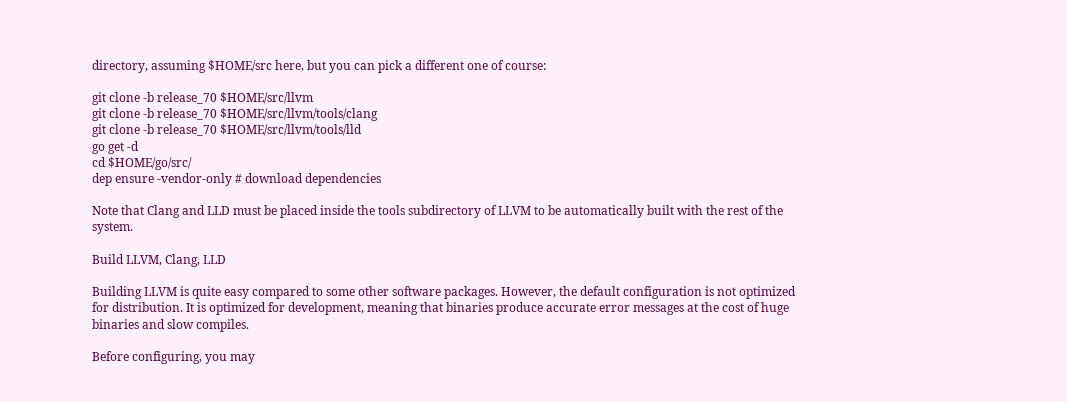directory, assuming $HOME/src here, but you can pick a different one of course:

git clone -b release_70 $HOME/src/llvm
git clone -b release_70 $HOME/src/llvm/tools/clang
git clone -b release_70 $HOME/src/llvm/tools/lld
go get -d
cd $HOME/go/src/
dep ensure -vendor-only # download dependencies

Note that Clang and LLD must be placed inside the tools subdirectory of LLVM to be automatically built with the rest of the system.

Build LLVM, Clang, LLD

Building LLVM is quite easy compared to some other software packages. However, the default configuration is not optimized for distribution. It is optimized for development, meaning that binaries produce accurate error messages at the cost of huge binaries and slow compiles.

Before configuring, you may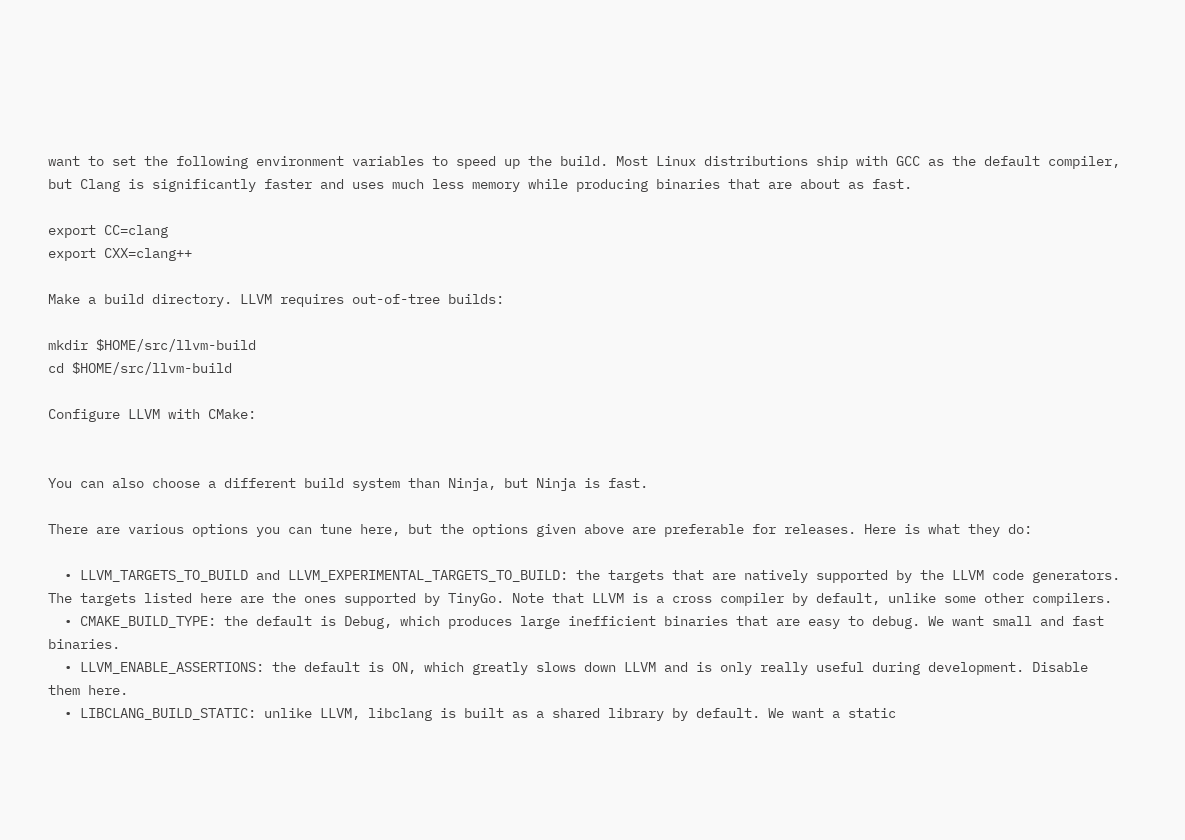want to set the following environment variables to speed up the build. Most Linux distributions ship with GCC as the default compiler, but Clang is significantly faster and uses much less memory while producing binaries that are about as fast.

export CC=clang
export CXX=clang++

Make a build directory. LLVM requires out-of-tree builds:

mkdir $HOME/src/llvm-build
cd $HOME/src/llvm-build

Configure LLVM with CMake:


You can also choose a different build system than Ninja, but Ninja is fast.

There are various options you can tune here, but the options given above are preferable for releases. Here is what they do:

  • LLVM_TARGETS_TO_BUILD and LLVM_EXPERIMENTAL_TARGETS_TO_BUILD: the targets that are natively supported by the LLVM code generators. The targets listed here are the ones supported by TinyGo. Note that LLVM is a cross compiler by default, unlike some other compilers.
  • CMAKE_BUILD_TYPE: the default is Debug, which produces large inefficient binaries that are easy to debug. We want small and fast binaries.
  • LLVM_ENABLE_ASSERTIONS: the default is ON, which greatly slows down LLVM and is only really useful during development. Disable them here.
  • LIBCLANG_BUILD_STATIC: unlike LLVM, libclang is built as a shared library by default. We want a static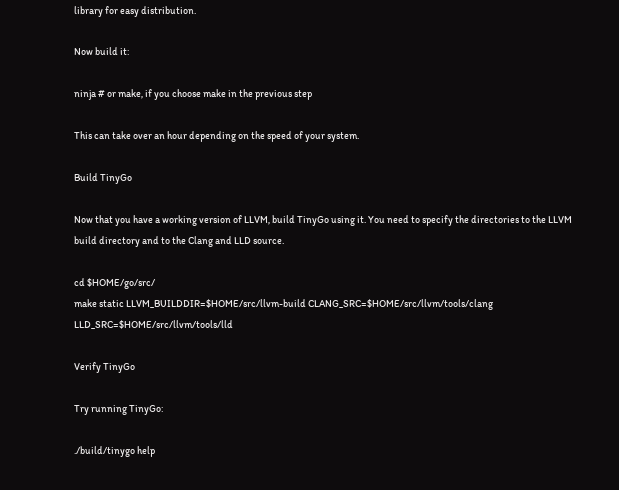library for easy distribution.

Now build it:

ninja # or make, if you choose make in the previous step

This can take over an hour depending on the speed of your system.

Build TinyGo

Now that you have a working version of LLVM, build TinyGo using it. You need to specify the directories to the LLVM build directory and to the Clang and LLD source.

cd $HOME/go/src/
make static LLVM_BUILDDIR=$HOME/src/llvm-build CLANG_SRC=$HOME/src/llvm/tools/clang LLD_SRC=$HOME/src/llvm/tools/lld

Verify TinyGo

Try running TinyGo:

./build/tinygo help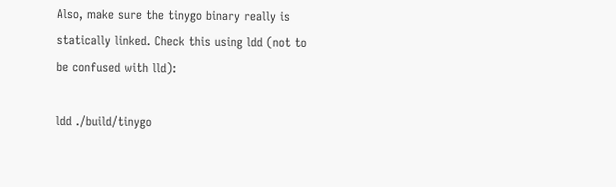Also, make sure the tinygo binary really is statically linked. Check this using ldd (not to be confused with lld):

ldd ./build/tinygo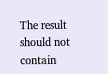The result should not contain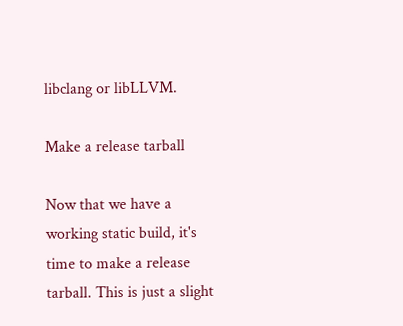libclang or libLLVM.

Make a release tarball

Now that we have a working static build, it's time to make a release tarball. This is just a slight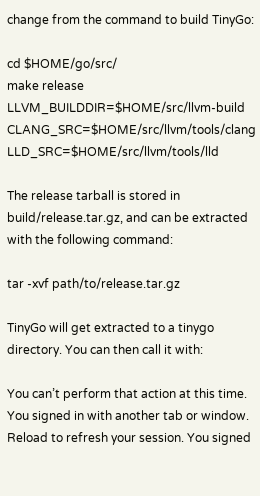change from the command to build TinyGo:

cd $HOME/go/src/
make release LLVM_BUILDDIR=$HOME/src/llvm-build CLANG_SRC=$HOME/src/llvm/tools/clang LLD_SRC=$HOME/src/llvm/tools/lld

The release tarball is stored in build/release.tar.gz, and can be extracted with the following command:

tar -xvf path/to/release.tar.gz

TinyGo will get extracted to a tinygo directory. You can then call it with:

You can’t perform that action at this time.
You signed in with another tab or window. Reload to refresh your session. You signed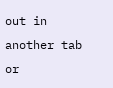out in another tab or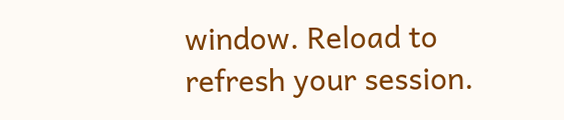window. Reload to refresh your session.